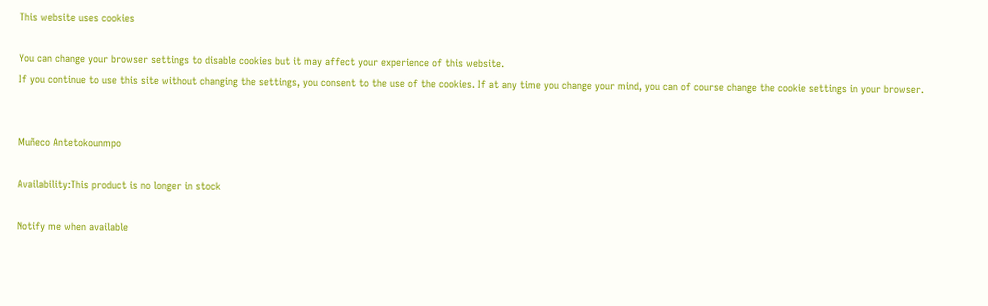This website uses cookies

You can change your browser settings to disable cookies but it may affect your experience of this website.
If you continue to use this site without changing the settings, you consent to the use of the cookies. If at any time you change your mind, you can of course change the cookie settings in your browser.


Muñeco Antetokounmpo

Availability:This product is no longer in stock

Notify me when available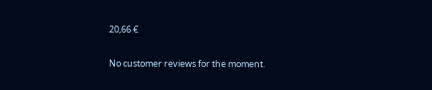20,66 €

No customer reviews for the moment.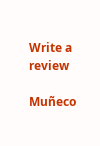Write a review

Muñeco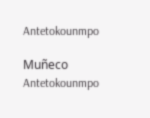Antetokounmpo

Muñeco Antetokounmpo